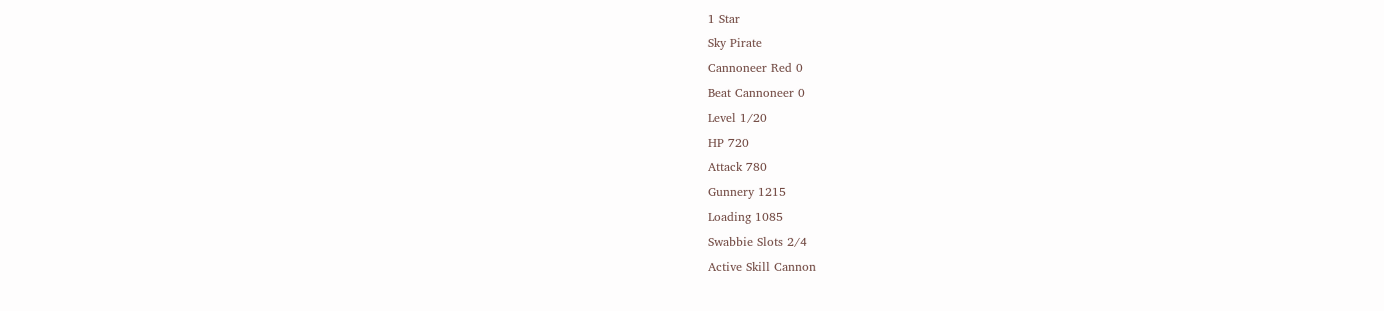1 Star
Sky Pirate
Cannoneer Red 0
Beat Cannoneer 0
Level 1/20
HP 720
Attack 780
Gunnery 1215
Loading 1085
Swabbie Slots 2/4
Active Skill Cannon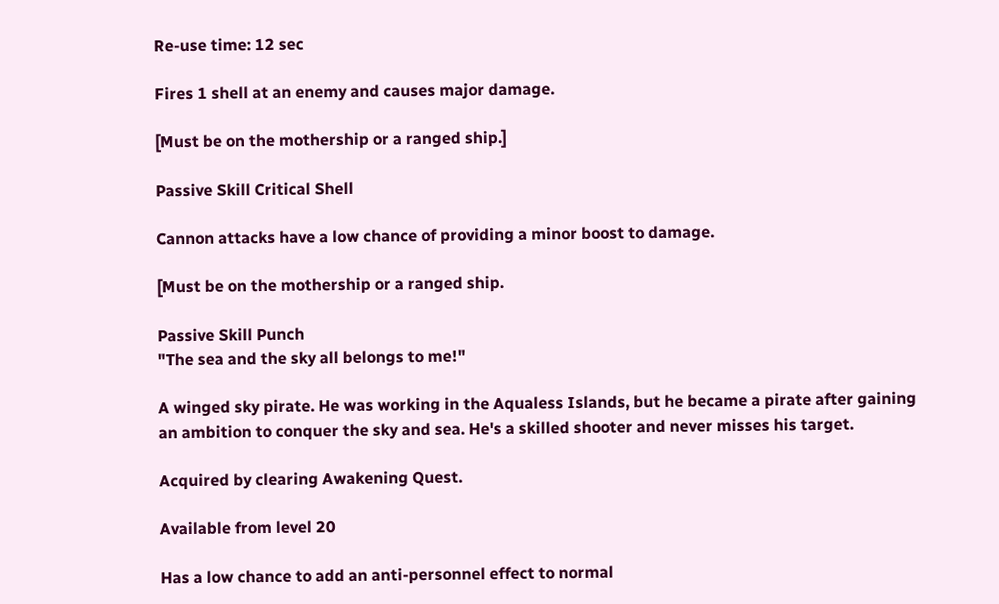Re-use time: 12 sec

Fires 1 shell at an enemy and causes major damage.

[Must be on the mothership or a ranged ship.]

Passive Skill Critical Shell

Cannon attacks have a low chance of providing a minor boost to damage.

[Must be on the mothership or a ranged ship.

Passive Skill Punch
"The sea and the sky all belongs to me!"

A winged sky pirate. He was working in the Aqualess Islands, but he became a pirate after gaining an ambition to conquer the sky and sea. He's a skilled shooter and never misses his target.

Acquired by clearing Awakening Quest.

Available from level 20

Has a low chance to add an anti-personnel effect to normal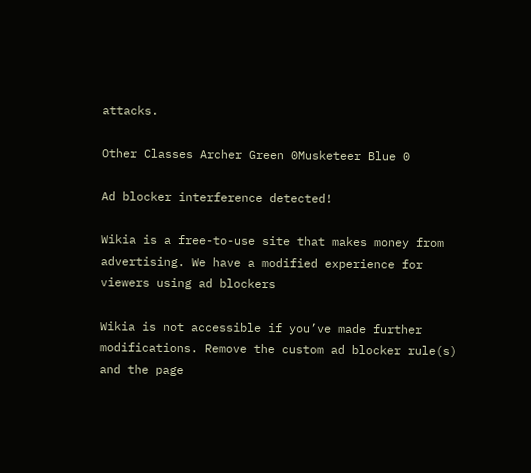attacks.

Other Classes Archer Green 0Musketeer Blue 0

Ad blocker interference detected!

Wikia is a free-to-use site that makes money from advertising. We have a modified experience for viewers using ad blockers

Wikia is not accessible if you’ve made further modifications. Remove the custom ad blocker rule(s) and the page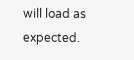will load as expected.